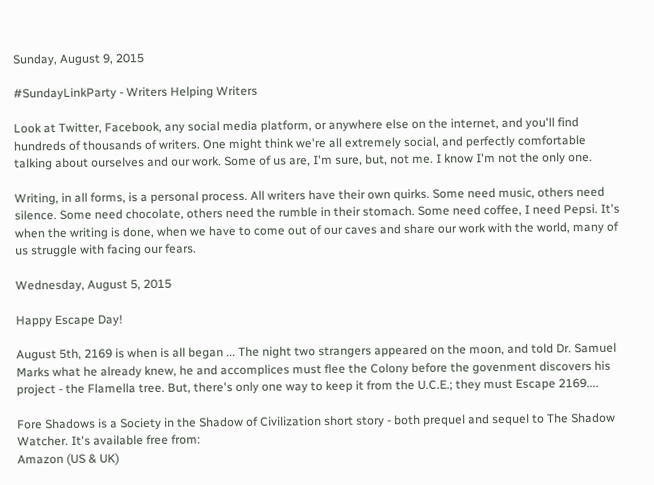Sunday, August 9, 2015

#SundayLinkParty - Writers Helping Writers

Look at Twitter, Facebook, any social media platform, or anywhere else on the internet, and you'll find hundreds of thousands of writers. One might think we're all extremely social, and perfectly comfortable talking about ourselves and our work. Some of us are, I'm sure, but, not me. I know I'm not the only one.

Writing, in all forms, is a personal process. All writers have their own quirks. Some need music, others need silence. Some need chocolate, others need the rumble in their stomach. Some need coffee, I need Pepsi. It's when the writing is done, when we have to come out of our caves and share our work with the world, many of us struggle with facing our fears.

Wednesday, August 5, 2015

Happy Escape Day!

August 5th, 2169 is when is all began ... The night two strangers appeared on the moon, and told Dr. Samuel Marks what he already knew, he and accomplices must flee the Colony before the govenment discovers his project - the Flamella tree. But, there's only one way to keep it from the U.C.E.; they must Escape 2169....

Fore Shadows is a Society in the Shadow of Civilization short story - both prequel and sequel to The Shadow Watcher. It's available free from:
Amazon (US & UK)